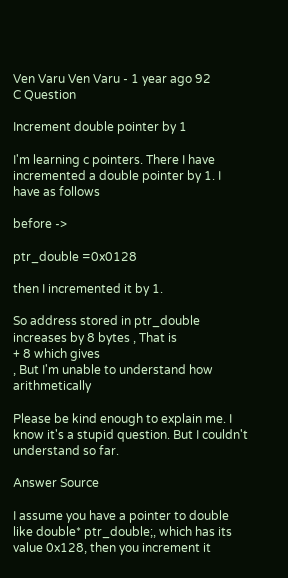Ven Varu Ven Varu - 1 year ago 92
C Question

Increment double pointer by 1

I'm learning c pointers. There I have incremented a double pointer by 1. I have as follows

before ->

ptr_double =0x0128

then I incremented it by 1.

So address stored in ptr_double increases by 8 bytes , That is
+ 8 which gives
, But I'm unable to understand how arithmetically

Please be kind enough to explain me. I know it's a stupid question. But I couldn't understand so far.

Answer Source

I assume you have a pointer to double like double* ptr_double;, which has its value 0x128, then you increment it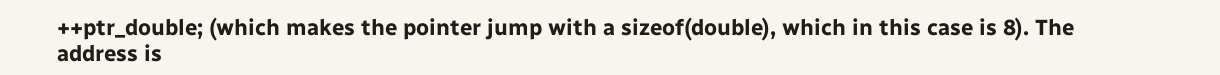++ptr_double; (which makes the pointer jump with a sizeof(double), which in this case is 8). The address is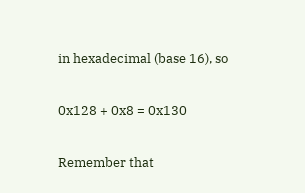in hexadecimal (base 16), so

0x128 + 0x8 = 0x130

Remember that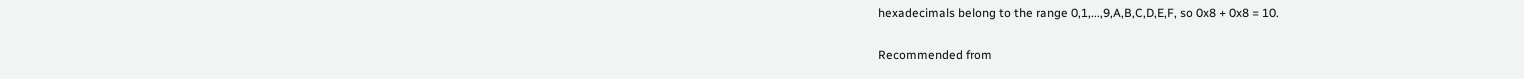hexadecimals belong to the range 0,1,...,9,A,B,C,D,E,F, so 0x8 + 0x8 = 10.

Recommended from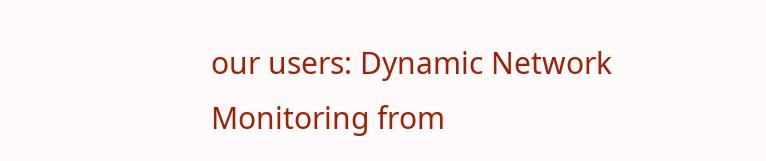our users: Dynamic Network Monitoring from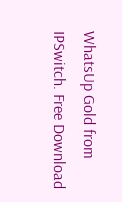WhatsUp Gold from IPSwitch. Free Download